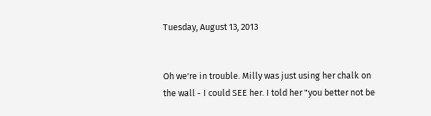Tuesday, August 13, 2013


Oh we're in trouble. Milly was just using her chalk on the wall - I could SEE her. I told her "you better not be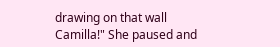drawing on that wall Camilla!" She paused and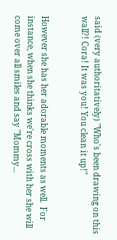said (very authoritatively) "Who's been drawing on this wall?! Cora! It was you! You clean it up!"


However she has her adorable moments as well.  For instance, when she thinks we're cross with her she will come over all smiles and say "Mommy...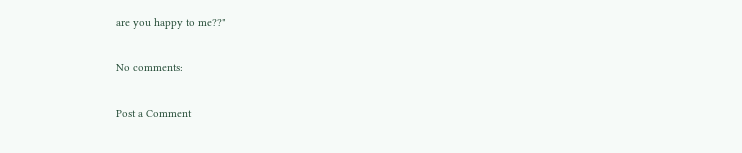are you happy to me??"

No comments:

Post a Comment